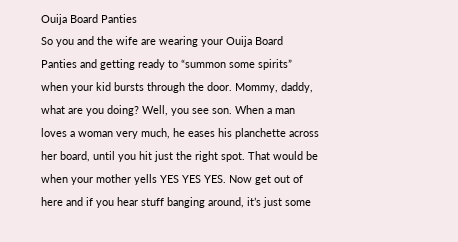Ouija Board Panties
So you and the wife are wearing your Ouija Board Panties and getting ready to “summon some spirits” when your kid bursts through the door. Mommy, daddy, what are you doing? Well, you see son. When a man loves a woman very much, he eases his planchette across her board, until you hit just the right spot. That would be when your mother yells YES YES YES. Now get out of here and if you hear stuff banging around, it’s just some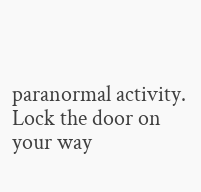paranormal activity. Lock the door on your way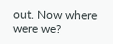out. Now where were we?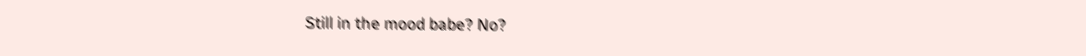Still in the mood babe? No?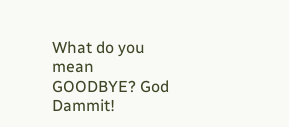What do you mean GOODBYE? God Dammit!